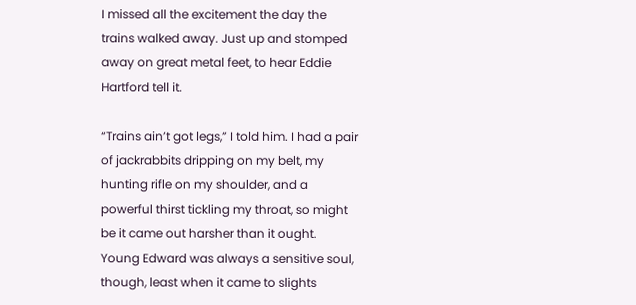I missed all the excitement the day the trains walked away. Just up and stomped away on great metal feet, to hear Eddie Hartford tell it.

“Trains ain’t got legs,” I told him. I had a pair of jackrabbits dripping on my belt, my hunting rifle on my shoulder, and a powerful thirst tickling my throat, so might be it came out harsher than it ought. Young Edward was always a sensitive soul, though, least when it came to slights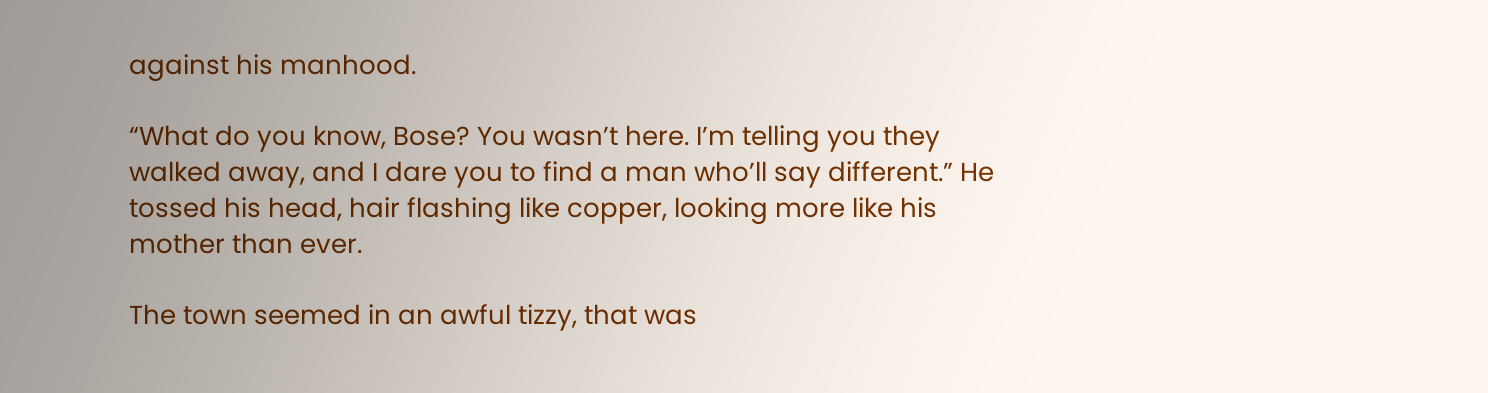against his manhood.

“What do you know, Bose? You wasn’t here. I’m telling you they walked away, and I dare you to find a man who’ll say different.” He tossed his head, hair flashing like copper, looking more like his mother than ever.

The town seemed in an awful tizzy, that was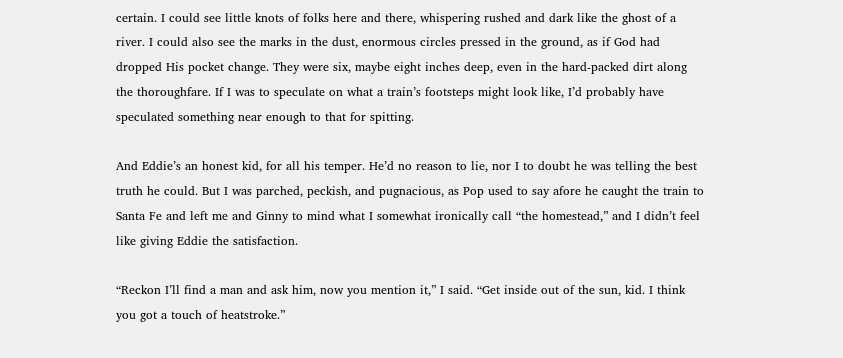certain. I could see little knots of folks here and there, whispering rushed and dark like the ghost of a river. I could also see the marks in the dust, enormous circles pressed in the ground, as if God had dropped His pocket change. They were six, maybe eight inches deep, even in the hard-packed dirt along the thoroughfare. If I was to speculate on what a train’s footsteps might look like, I’d probably have speculated something near enough to that for spitting.

And Eddie’s an honest kid, for all his temper. He’d no reason to lie, nor I to doubt he was telling the best truth he could. But I was parched, peckish, and pugnacious, as Pop used to say afore he caught the train to Santa Fe and left me and Ginny to mind what I somewhat ironically call “the homestead,” and I didn’t feel like giving Eddie the satisfaction.

“Reckon I’ll find a man and ask him, now you mention it,” I said. “Get inside out of the sun, kid. I think you got a touch of heatstroke.”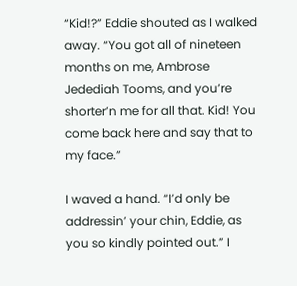“Kid!?” Eddie shouted as I walked away. “You got all of nineteen months on me, Ambrose Jedediah Tooms, and you’re shorter’n me for all that. Kid! You come back here and say that to my face.”

I waved a hand. “I’d only be addressin’ your chin, Eddie, as you so kindly pointed out.” I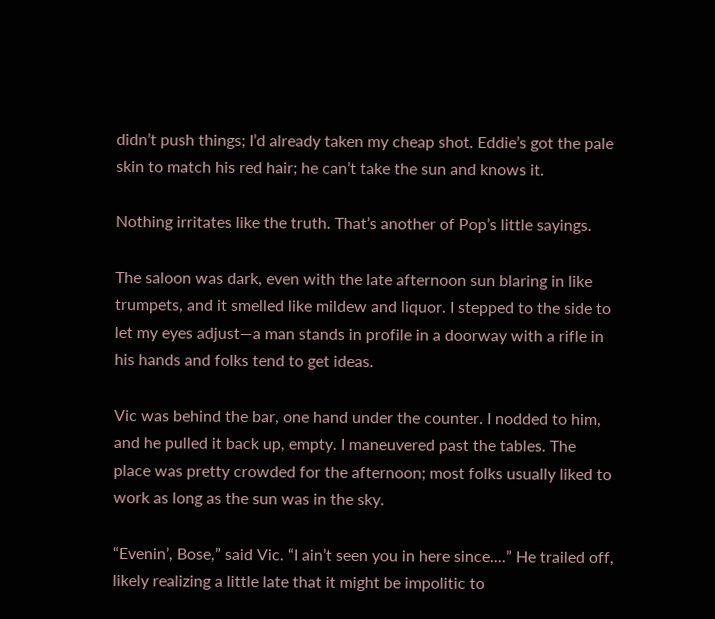didn’t push things; I’d already taken my cheap shot. Eddie’s got the pale skin to match his red hair; he can’t take the sun and knows it.

Nothing irritates like the truth. That’s another of Pop’s little sayings.

The saloon was dark, even with the late afternoon sun blaring in like trumpets, and it smelled like mildew and liquor. I stepped to the side to let my eyes adjust—a man stands in profile in a doorway with a rifle in his hands and folks tend to get ideas.

Vic was behind the bar, one hand under the counter. I nodded to him, and he pulled it back up, empty. I maneuvered past the tables. The place was pretty crowded for the afternoon; most folks usually liked to work as long as the sun was in the sky.

“Evenin’, Bose,” said Vic. “I ain’t seen you in here since....” He trailed off, likely realizing a little late that it might be impolitic to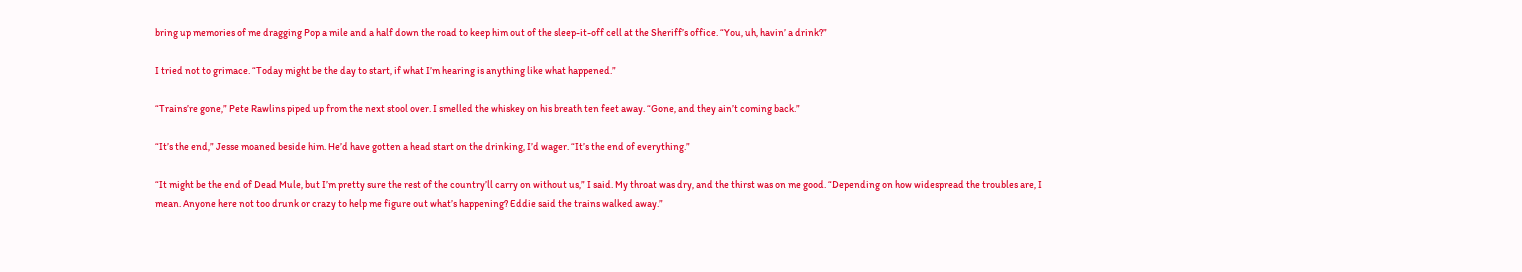bring up memories of me dragging Pop a mile and a half down the road to keep him out of the sleep-it-off cell at the Sheriff’s office. “You, uh, havin’ a drink?”

I tried not to grimace. “Today might be the day to start, if what I’m hearing is anything like what happened.”

“Trains’re gone,” Pete Rawlins piped up from the next stool over. I smelled the whiskey on his breath ten feet away. “Gone, and they ain’t coming back.”

“It’s the end,” Jesse moaned beside him. He’d have gotten a head start on the drinking, I’d wager. “It’s the end of everything.”

“It might be the end of Dead Mule, but I’m pretty sure the rest of the country’ll carry on without us,” I said. My throat was dry, and the thirst was on me good. “Depending on how widespread the troubles are, I mean. Anyone here not too drunk or crazy to help me figure out what’s happening? Eddie said the trains walked away.”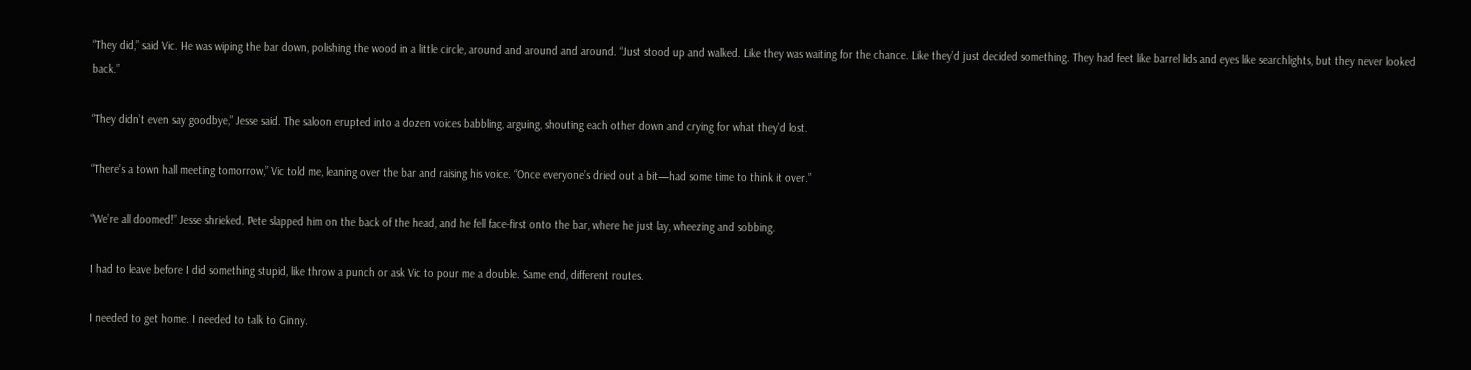“They did,” said Vic. He was wiping the bar down, polishing the wood in a little circle, around and around and around. “Just stood up and walked. Like they was waiting for the chance. Like they’d just decided something. They had feet like barrel lids and eyes like searchlights, but they never looked back.”

“They didn’t even say goodbye,” Jesse said. The saloon erupted into a dozen voices babbling, arguing, shouting each other down and crying for what they’d lost.

“There’s a town hall meeting tomorrow,” Vic told me, leaning over the bar and raising his voice. “Once everyone’s dried out a bit—had some time to think it over.”

“We’re all doomed!” Jesse shrieked. Pete slapped him on the back of the head, and he fell face-first onto the bar, where he just lay, wheezing and sobbing.

I had to leave before I did something stupid, like throw a punch or ask Vic to pour me a double. Same end, different routes.

I needed to get home. I needed to talk to Ginny.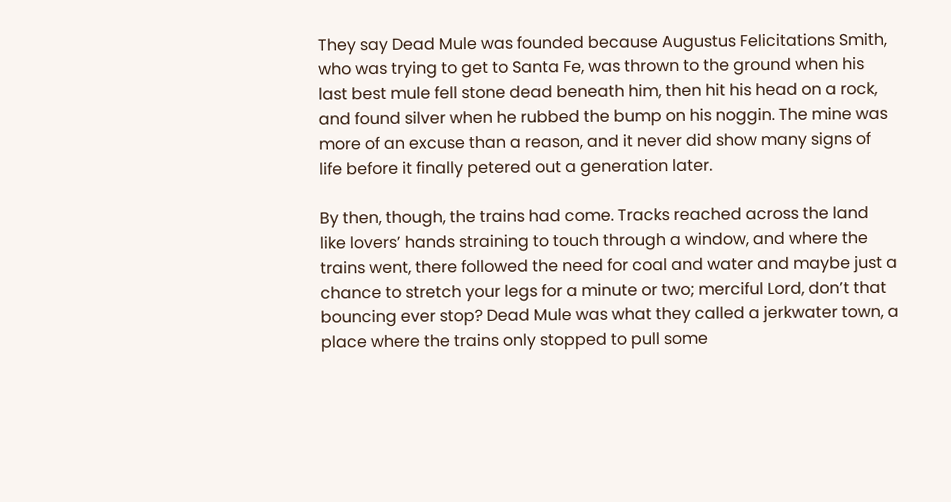They say Dead Mule was founded because Augustus Felicitations Smith, who was trying to get to Santa Fe, was thrown to the ground when his last best mule fell stone dead beneath him, then hit his head on a rock, and found silver when he rubbed the bump on his noggin. The mine was more of an excuse than a reason, and it never did show many signs of life before it finally petered out a generation later.

By then, though, the trains had come. Tracks reached across the land like lovers’ hands straining to touch through a window, and where the trains went, there followed the need for coal and water and maybe just a chance to stretch your legs for a minute or two; merciful Lord, don’t that bouncing ever stop? Dead Mule was what they called a jerkwater town, a place where the trains only stopped to pull some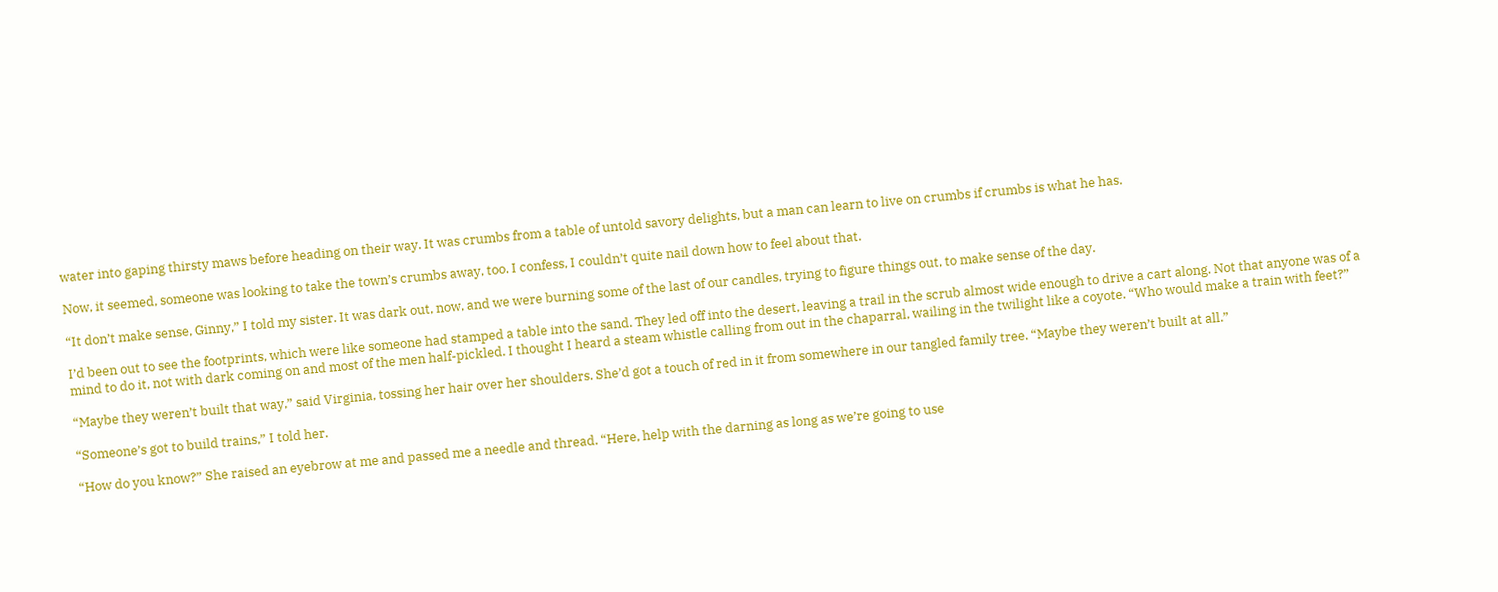water into gaping thirsty maws before heading on their way. It was crumbs from a table of untold savory delights, but a man can learn to live on crumbs if crumbs is what he has.

Now, it seemed, someone was looking to take the town’s crumbs away, too. I confess, I couldn’t quite nail down how to feel about that.

“It don’t make sense, Ginny,” I told my sister. It was dark out, now, and we were burning some of the last of our candles, trying to figure things out, to make sense of the day.

I’d been out to see the footprints, which were like someone had stamped a table into the sand. They led off into the desert, leaving a trail in the scrub almost wide enough to drive a cart along. Not that anyone was of a mind to do it, not with dark coming on and most of the men half-pickled. I thought I heard a steam whistle calling from out in the chaparral, wailing in the twilight like a coyote. “Who would make a train with feet?”

“Maybe they weren’t built that way,” said Virginia, tossing her hair over her shoulders. She’d got a touch of red in it from somewhere in our tangled family tree. “Maybe they weren’t built at all.”

“Someone’s got to build trains,” I told her.

“How do you know?” She raised an eyebrow at me and passed me a needle and thread. “Here, help with the darning as long as we’re going to use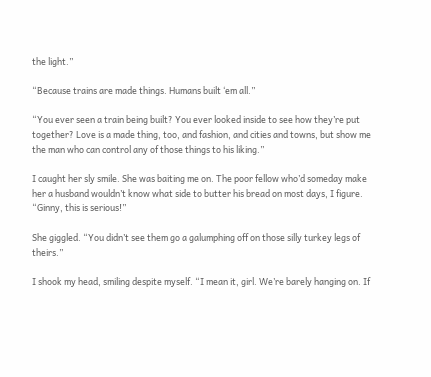the light.”

“Because trains are made things. Humans built ‘em all.”

“You ever seen a train being built? You ever looked inside to see how they’re put together? Love is a made thing, too, and fashion, and cities and towns, but show me the man who can control any of those things to his liking.”

I caught her sly smile. She was baiting me on. The poor fellow who’d someday make her a husband wouldn’t know what side to butter his bread on most days, I figure. “Ginny, this is serious!”

She giggled. “You didn’t see them go a galumphing off on those silly turkey legs of theirs.”

I shook my head, smiling despite myself. “I mean it, girl. We’re barely hanging on. If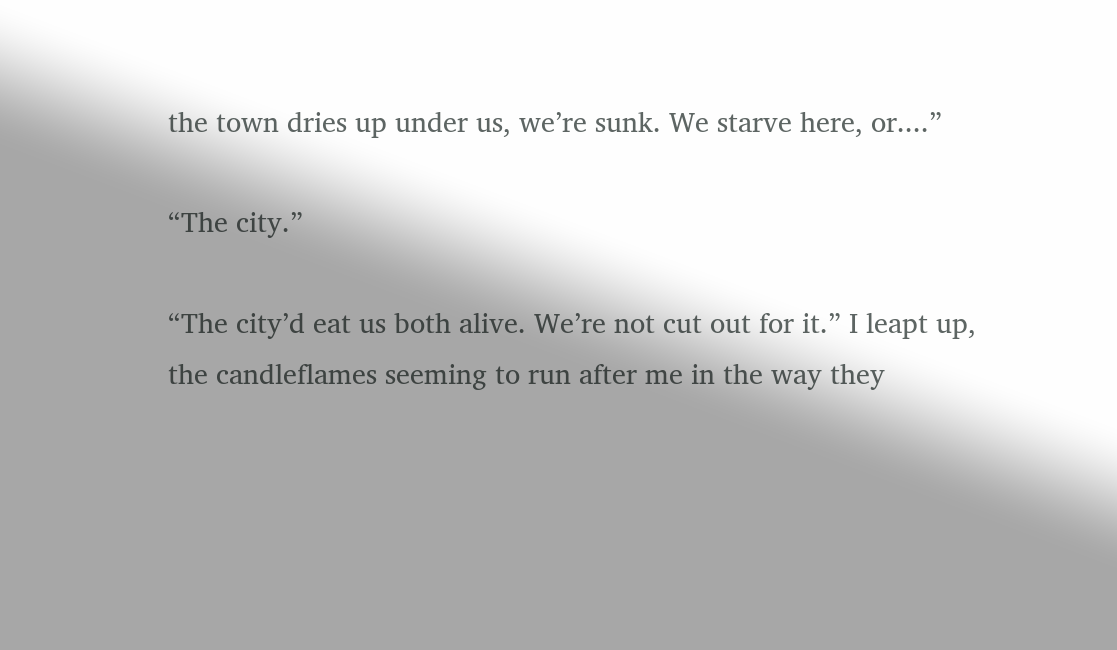the town dries up under us, we’re sunk. We starve here, or....”

“The city.”

“The city’d eat us both alive. We’re not cut out for it.” I leapt up, the candleflames seeming to run after me in the way they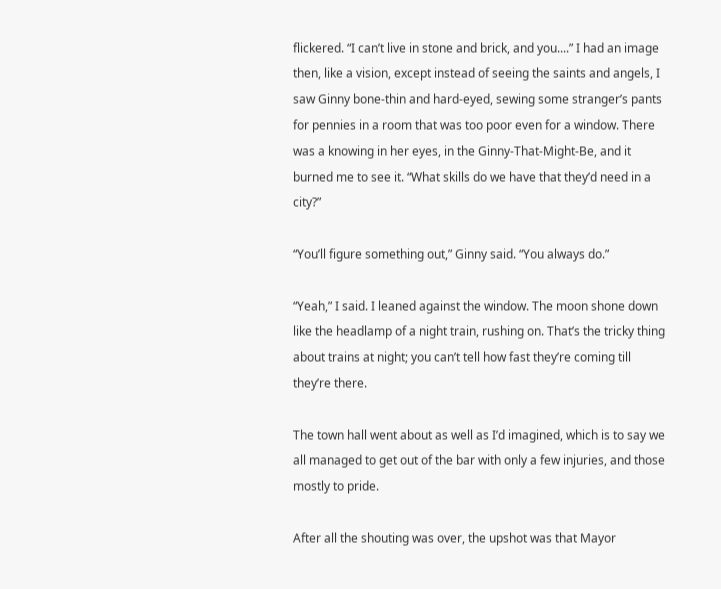flickered. “I can’t live in stone and brick, and you....” I had an image then, like a vision, except instead of seeing the saints and angels, I saw Ginny bone-thin and hard-eyed, sewing some stranger’s pants for pennies in a room that was too poor even for a window. There was a knowing in her eyes, in the Ginny-That-Might-Be, and it burned me to see it. “What skills do we have that they’d need in a city?”

“You’ll figure something out,” Ginny said. “You always do.”

“Yeah,” I said. I leaned against the window. The moon shone down like the headlamp of a night train, rushing on. That’s the tricky thing about trains at night; you can’t tell how fast they’re coming till they’re there.

The town hall went about as well as I’d imagined, which is to say we all managed to get out of the bar with only a few injuries, and those mostly to pride.

After all the shouting was over, the upshot was that Mayor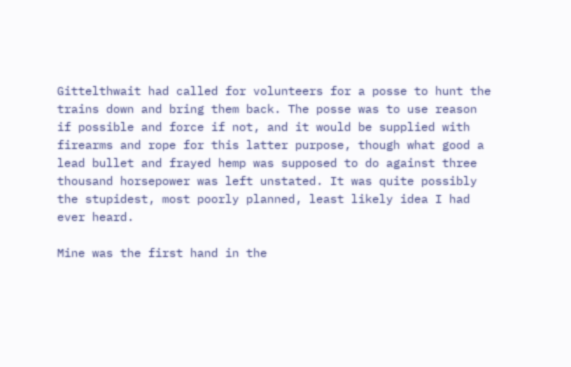Gittelthwait had called for volunteers for a posse to hunt the trains down and bring them back. The posse was to use reason if possible and force if not, and it would be supplied with firearms and rope for this latter purpose, though what good a lead bullet and frayed hemp was supposed to do against three thousand horsepower was left unstated. It was quite possibly the stupidest, most poorly planned, least likely idea I had ever heard.

Mine was the first hand in the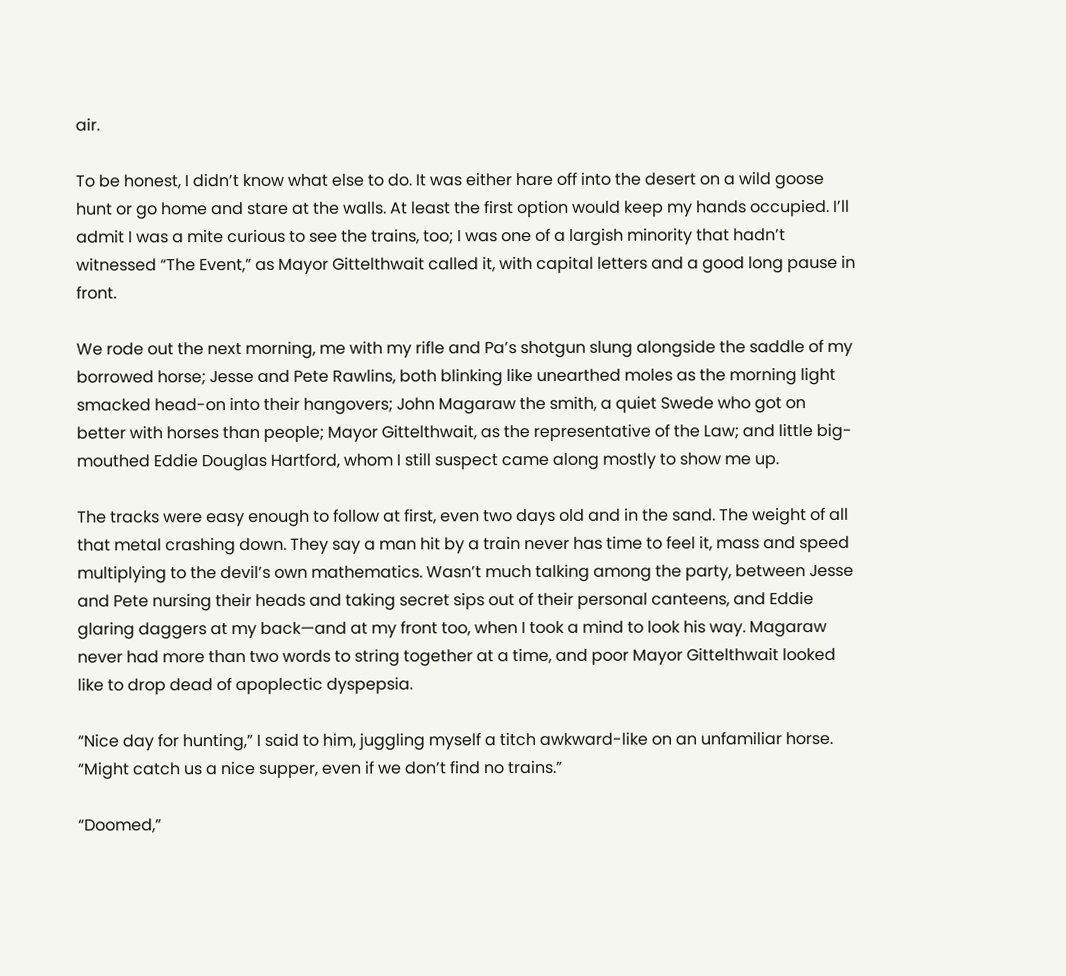air.

To be honest, I didn’t know what else to do. It was either hare off into the desert on a wild goose hunt or go home and stare at the walls. At least the first option would keep my hands occupied. I’ll admit I was a mite curious to see the trains, too; I was one of a largish minority that hadn’t witnessed “The Event,” as Mayor Gittelthwait called it, with capital letters and a good long pause in front.

We rode out the next morning, me with my rifle and Pa’s shotgun slung alongside the saddle of my borrowed horse; Jesse and Pete Rawlins, both blinking like unearthed moles as the morning light smacked head-on into their hangovers; John Magaraw the smith, a quiet Swede who got on better with horses than people; Mayor Gittelthwait, as the representative of the Law; and little big-mouthed Eddie Douglas Hartford, whom I still suspect came along mostly to show me up.

The tracks were easy enough to follow at first, even two days old and in the sand. The weight of all that metal crashing down. They say a man hit by a train never has time to feel it, mass and speed multiplying to the devil’s own mathematics. Wasn’t much talking among the party, between Jesse and Pete nursing their heads and taking secret sips out of their personal canteens, and Eddie glaring daggers at my back—and at my front too, when I took a mind to look his way. Magaraw never had more than two words to string together at a time, and poor Mayor Gittelthwait looked like to drop dead of apoplectic dyspepsia.

“Nice day for hunting,” I said to him, juggling myself a titch awkward-like on an unfamiliar horse. “Might catch us a nice supper, even if we don’t find no trains.”

“Doomed,”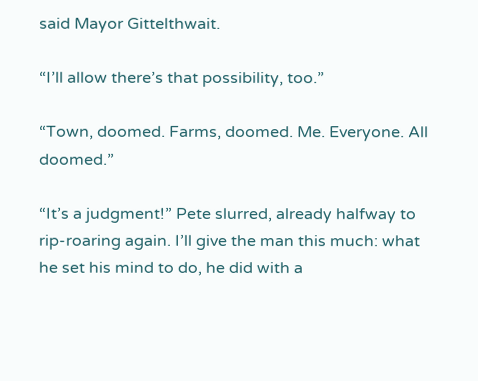said Mayor Gittelthwait.

“I’ll allow there’s that possibility, too.”

“Town, doomed. Farms, doomed. Me. Everyone. All doomed.”

“It’s a judgment!” Pete slurred, already halfway to rip-roaring again. I’ll give the man this much: what he set his mind to do, he did with a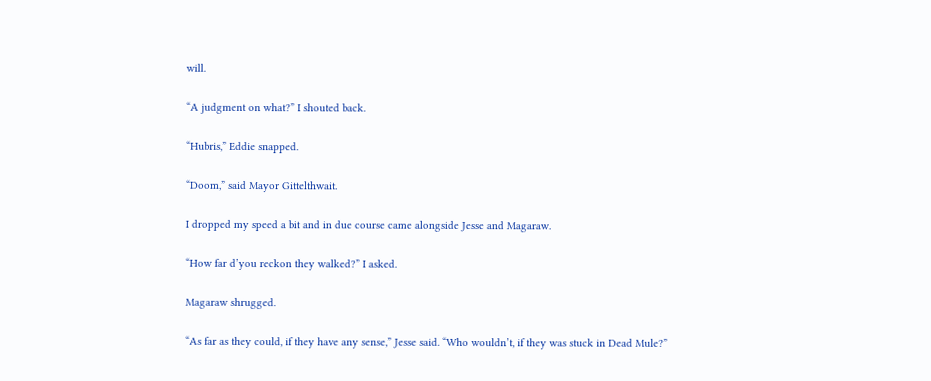will.

“A judgment on what?” I shouted back.

“Hubris,” Eddie snapped.

“Doom,” said Mayor Gittelthwait.

I dropped my speed a bit and in due course came alongside Jesse and Magaraw.

“How far d’you reckon they walked?” I asked.

Magaraw shrugged.

“As far as they could, if they have any sense,” Jesse said. “Who wouldn’t, if they was stuck in Dead Mule?”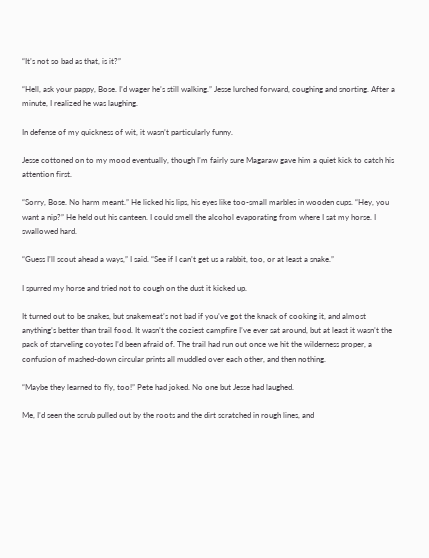“It’s not so bad as that, is it?”

“Hell, ask your pappy, Bose. I’d wager he’s still walking.” Jesse lurched forward, coughing and snorting. After a minute, I realized he was laughing.

In defense of my quickness of wit, it wasn’t particularly funny.

Jesse cottoned on to my mood eventually, though I’m fairly sure Magaraw gave him a quiet kick to catch his attention first.

“Sorry, Bose. No harm meant.” He licked his lips, his eyes like too-small marbles in wooden cups. “Hey, you want a nip?” He held out his canteen. I could smell the alcohol evaporating from where I sat my horse. I swallowed hard.

“Guess I’ll scout ahead a ways,” I said. “See if I can’t get us a rabbit, too, or at least a snake.”

I spurred my horse and tried not to cough on the dust it kicked up.

It turned out to be snakes, but snakemeat’s not bad if you’ve got the knack of cooking it, and almost anything’s better than trail food. It wasn’t the coziest campfire I’ve ever sat around, but at least it wasn’t the pack of starveling coyotes I’d been afraid of. The trail had run out once we hit the wilderness proper, a confusion of mashed-down circular prints all muddled over each other, and then nothing.

“Maybe they learned to fly, too!” Pete had joked. No one but Jesse had laughed.

Me, I’d seen the scrub pulled out by the roots and the dirt scratched in rough lines, and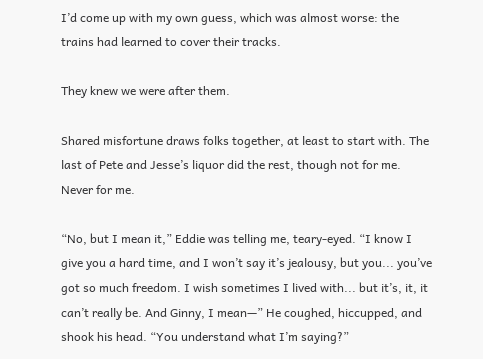I’d come up with my own guess, which was almost worse: the trains had learned to cover their tracks.

They knew we were after them.

Shared misfortune draws folks together, at least to start with. The last of Pete and Jesse’s liquor did the rest, though not for me. Never for me.

“No, but I mean it,” Eddie was telling me, teary-eyed. “I know I give you a hard time, and I won’t say it’s jealousy, but you... you’ve got so much freedom. I wish sometimes I lived with... but it’s, it, it can’t really be. And Ginny, I mean—” He coughed, hiccupped, and shook his head. “You understand what I’m saying?”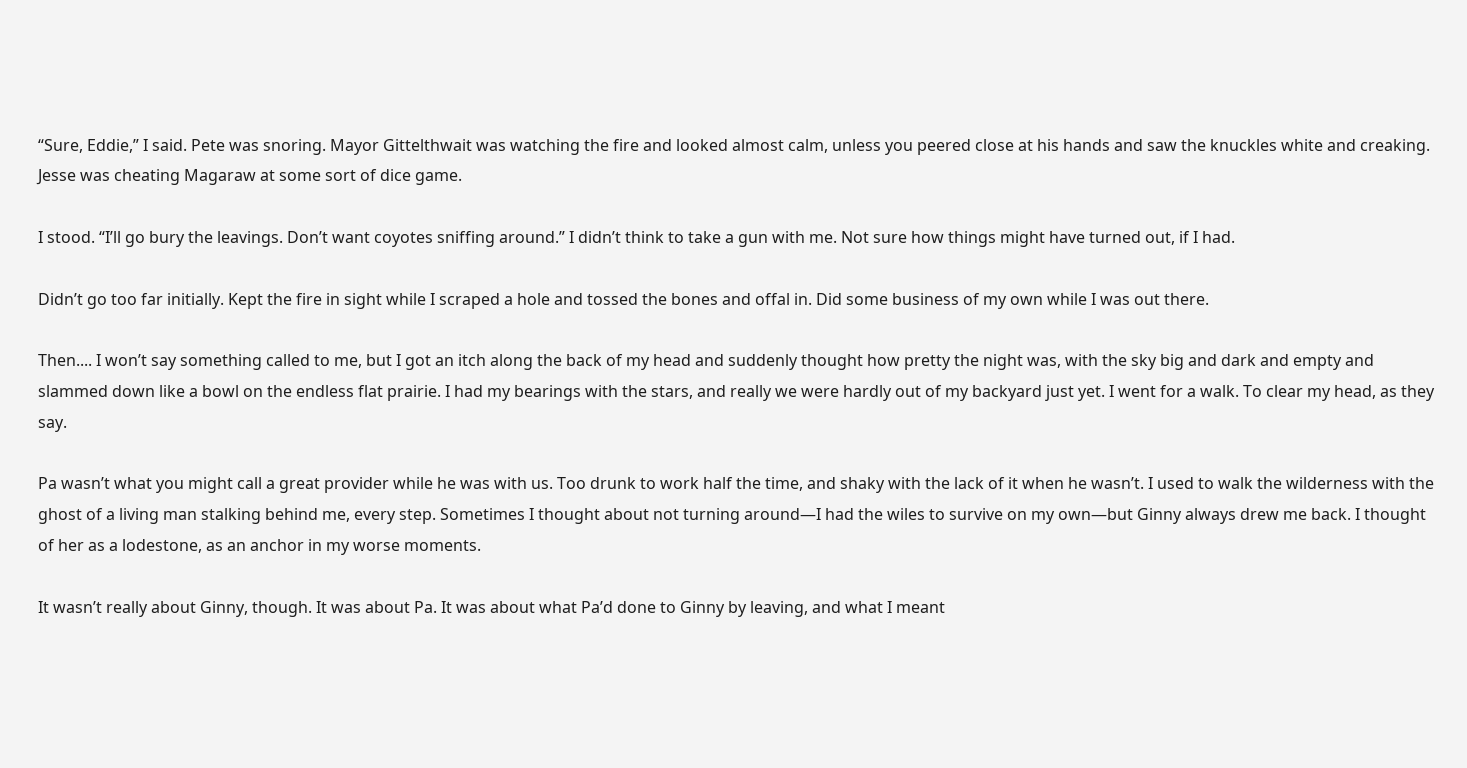“Sure, Eddie,” I said. Pete was snoring. Mayor Gittelthwait was watching the fire and looked almost calm, unless you peered close at his hands and saw the knuckles white and creaking. Jesse was cheating Magaraw at some sort of dice game.

I stood. “I’ll go bury the leavings. Don’t want coyotes sniffing around.” I didn’t think to take a gun with me. Not sure how things might have turned out, if I had.

Didn’t go too far initially. Kept the fire in sight while I scraped a hole and tossed the bones and offal in. Did some business of my own while I was out there.

Then.... I won’t say something called to me, but I got an itch along the back of my head and suddenly thought how pretty the night was, with the sky big and dark and empty and slammed down like a bowl on the endless flat prairie. I had my bearings with the stars, and really we were hardly out of my backyard just yet. I went for a walk. To clear my head, as they say.

Pa wasn’t what you might call a great provider while he was with us. Too drunk to work half the time, and shaky with the lack of it when he wasn’t. I used to walk the wilderness with the ghost of a living man stalking behind me, every step. Sometimes I thought about not turning around—I had the wiles to survive on my own—but Ginny always drew me back. I thought of her as a lodestone, as an anchor in my worse moments.

It wasn’t really about Ginny, though. It was about Pa. It was about what Pa’d done to Ginny by leaving, and what I meant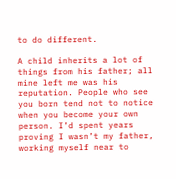to do different.

A child inherits a lot of things from his father; all mine left me was his reputation. People who see you born tend not to notice when you become your own person. I’d spent years proving I wasn’t my father, working myself near to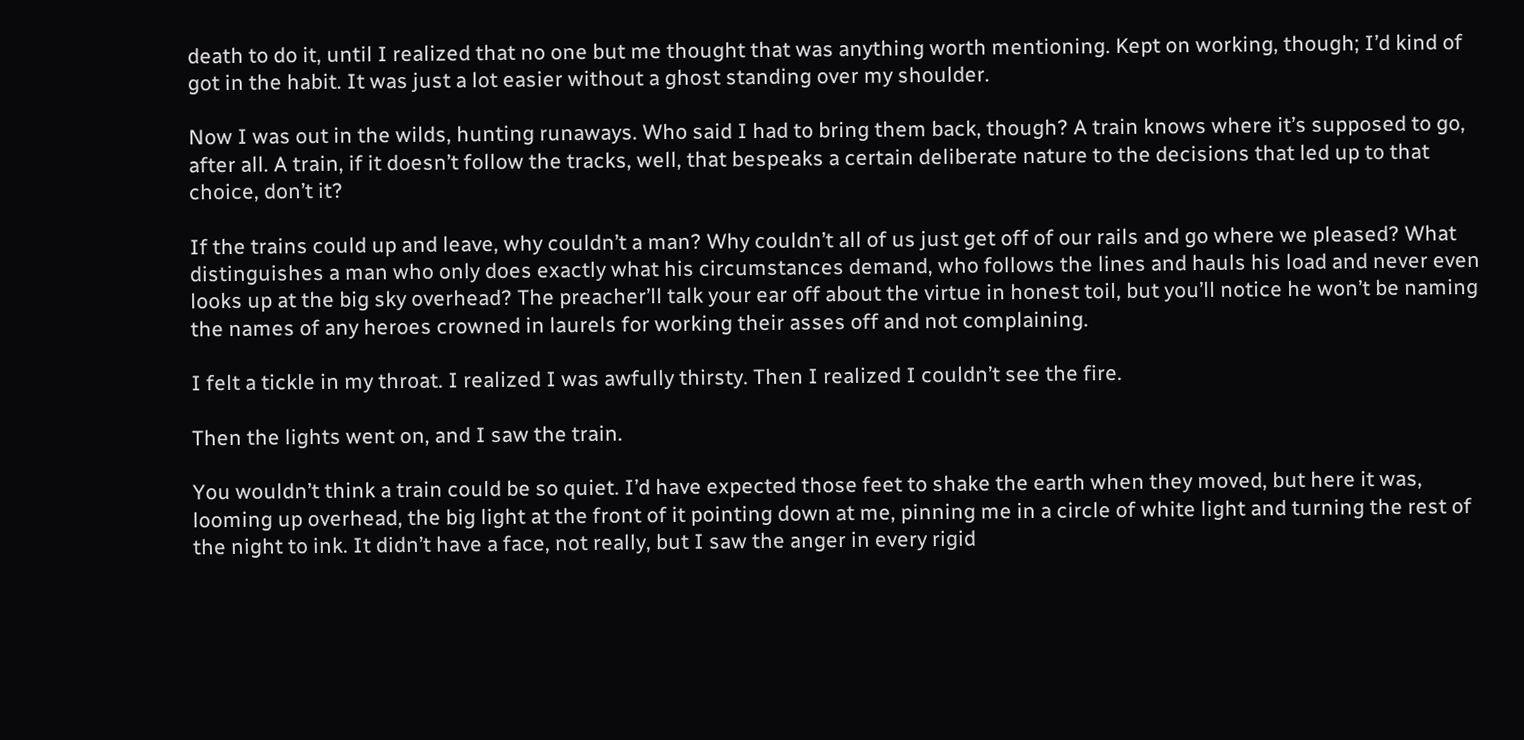death to do it, until I realized that no one but me thought that was anything worth mentioning. Kept on working, though; I’d kind of got in the habit. It was just a lot easier without a ghost standing over my shoulder.

Now I was out in the wilds, hunting runaways. Who said I had to bring them back, though? A train knows where it’s supposed to go, after all. A train, if it doesn’t follow the tracks, well, that bespeaks a certain deliberate nature to the decisions that led up to that choice, don’t it?

If the trains could up and leave, why couldn’t a man? Why couldn’t all of us just get off of our rails and go where we pleased? What distinguishes a man who only does exactly what his circumstances demand, who follows the lines and hauls his load and never even looks up at the big sky overhead? The preacher’ll talk your ear off about the virtue in honest toil, but you’ll notice he won’t be naming the names of any heroes crowned in laurels for working their asses off and not complaining.

I felt a tickle in my throat. I realized I was awfully thirsty. Then I realized I couldn’t see the fire.

Then the lights went on, and I saw the train.

You wouldn’t think a train could be so quiet. I’d have expected those feet to shake the earth when they moved, but here it was, looming up overhead, the big light at the front of it pointing down at me, pinning me in a circle of white light and turning the rest of the night to ink. It didn’t have a face, not really, but I saw the anger in every rigid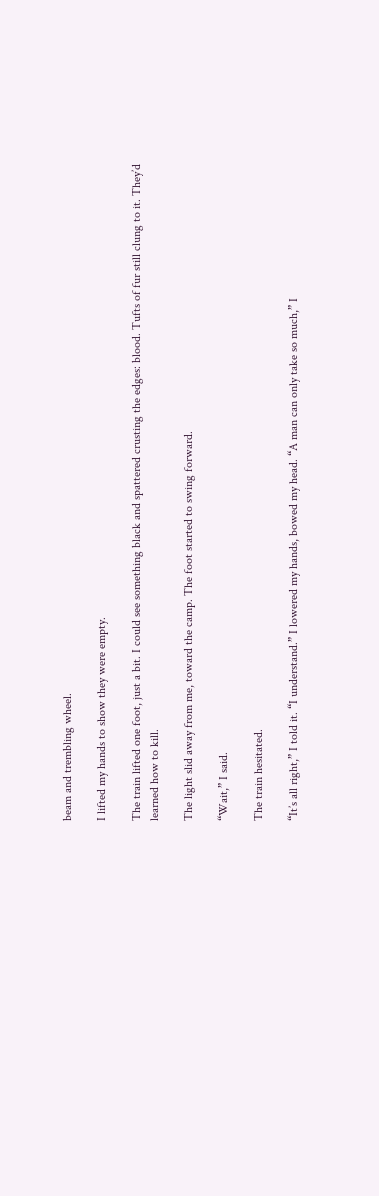beam and trembling wheel.

I lifted my hands to show they were empty.

The train lifted one foot, just a bit. I could see something black and spattered crusting the edges: blood. Tufts of fur still clung to it. They’d learned how to kill.

The light slid away from me, toward the camp. The foot started to swing forward.

“Wait,” I said.

The train hesitated.

“It’s all right,” I told it. “I understand.” I lowered my hands, bowed my head. “A man can only take so much,” I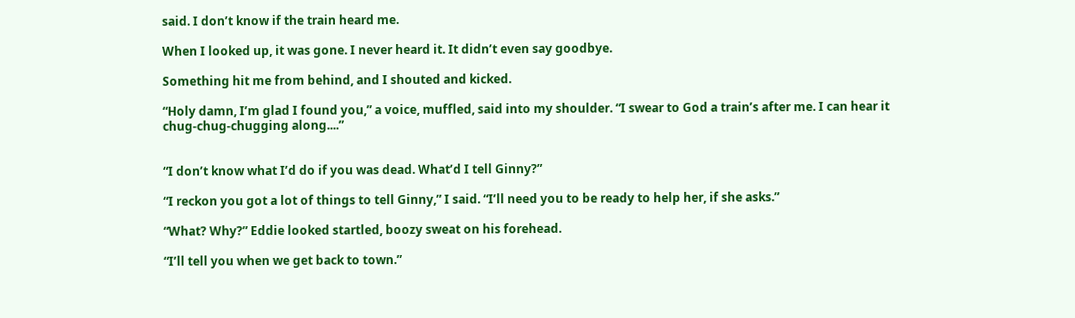said. I don’t know if the train heard me.

When I looked up, it was gone. I never heard it. It didn’t even say goodbye.

Something hit me from behind, and I shouted and kicked.

“Holy damn, I’m glad I found you,” a voice, muffled, said into my shoulder. “I swear to God a train’s after me. I can hear it chug-chug-chugging along....”


“I don’t know what I’d do if you was dead. What’d I tell Ginny?”

“I reckon you got a lot of things to tell Ginny,” I said. “I’ll need you to be ready to help her, if she asks.”

“What? Why?” Eddie looked startled, boozy sweat on his forehead.

“I’ll tell you when we get back to town.”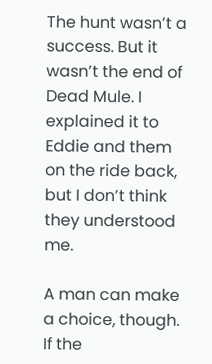The hunt wasn’t a success. But it wasn’t the end of Dead Mule. I explained it to Eddie and them on the ride back, but I don’t think they understood me.

A man can make a choice, though. If the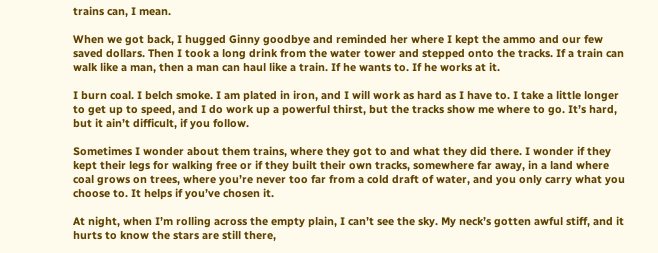trains can, I mean.

When we got back, I hugged Ginny goodbye and reminded her where I kept the ammo and our few saved dollars. Then I took a long drink from the water tower and stepped onto the tracks. If a train can walk like a man, then a man can haul like a train. If he wants to. If he works at it.

I burn coal. I belch smoke. I am plated in iron, and I will work as hard as I have to. I take a little longer to get up to speed, and I do work up a powerful thirst, but the tracks show me where to go. It’s hard, but it ain’t difficult, if you follow.

Sometimes I wonder about them trains, where they got to and what they did there. I wonder if they kept their legs for walking free or if they built their own tracks, somewhere far away, in a land where coal grows on trees, where you’re never too far from a cold draft of water, and you only carry what you choose to. It helps if you’ve chosen it.

At night, when I’m rolling across the empty plain, I can’t see the sky. My neck’s gotten awful stiff, and it hurts to know the stars are still there,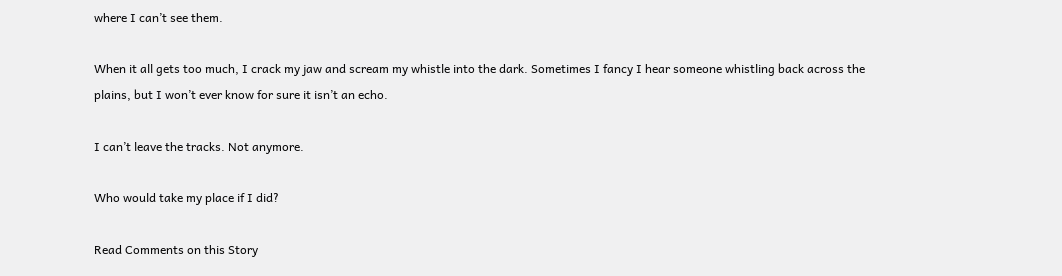where I can’t see them.

When it all gets too much, I crack my jaw and scream my whistle into the dark. Sometimes I fancy I hear someone whistling back across the plains, but I won’t ever know for sure it isn’t an echo.

I can’t leave the tracks. Not anymore.

Who would take my place if I did?

Read Comments on this Story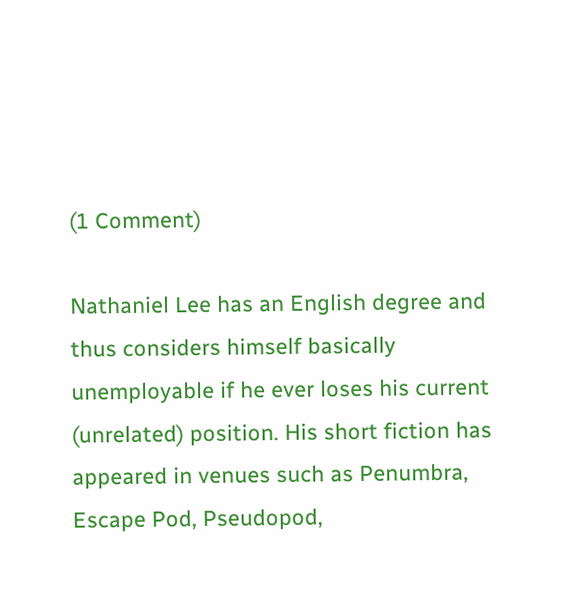(1 Comment)

Nathaniel Lee has an English degree and thus considers himself basically unemployable if he ever loses his current (unrelated) position. His short fiction has appeared in venues such as Penumbra, Escape Pod, Pseudopod,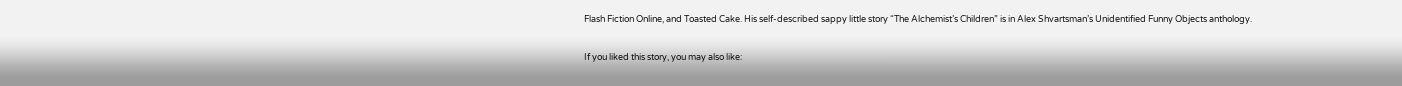Flash Fiction Online, and Toasted Cake. His self-described sappy little story “The Alchemist’s Children” is in Alex Shvartsman’s Unidentified Funny Objects anthology.

If you liked this story, you may also like: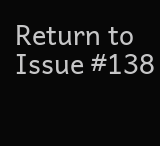Return to Issue #138